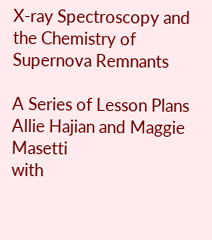X-ray Spectroscopy and the Chemistry of Supernova Remnants

A Series of Lesson Plans
Allie Hajian and Maggie Masetti
with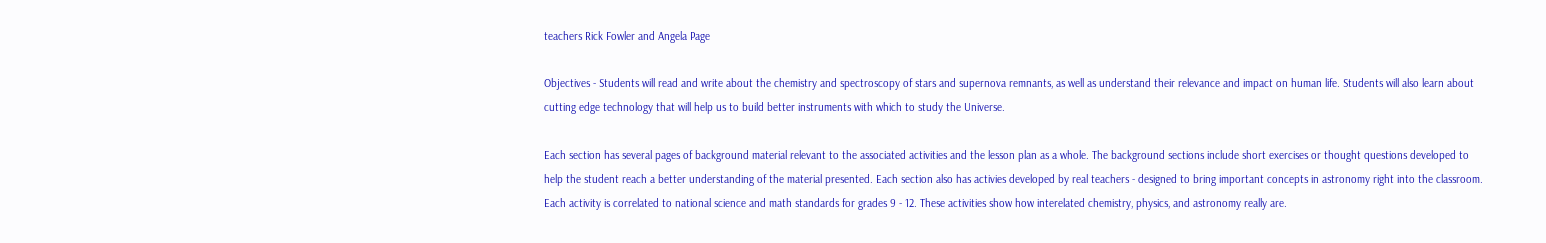teachers Rick Fowler and Angela Page

Objectives - Students will read and write about the chemistry and spectroscopy of stars and supernova remnants, as well as understand their relevance and impact on human life. Students will also learn about cutting edge technology that will help us to build better instruments with which to study the Universe.

Each section has several pages of background material relevant to the associated activities and the lesson plan as a whole. The background sections include short exercises or thought questions developed to help the student reach a better understanding of the material presented. Each section also has activies developed by real teachers - designed to bring important concepts in astronomy right into the classroom. Each activity is correlated to national science and math standards for grades 9 - 12. These activities show how interelated chemistry, physics, and astronomy really are.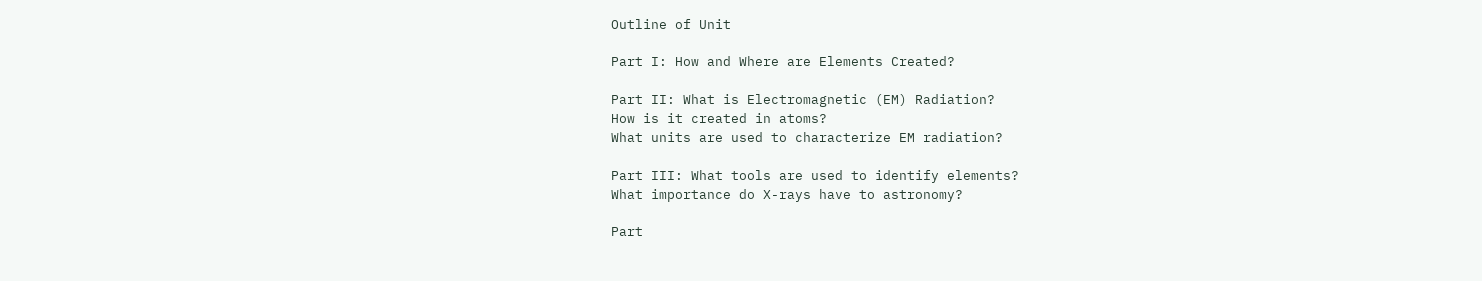Outline of Unit

Part I: How and Where are Elements Created?

Part II: What is Electromagnetic (EM) Radiation?
How is it created in atoms?
What units are used to characterize EM radiation?

Part III: What tools are used to identify elements?
What importance do X-rays have to astronomy?

Part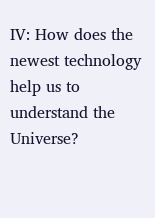IV: How does the newest technology help us to understand the Universe?